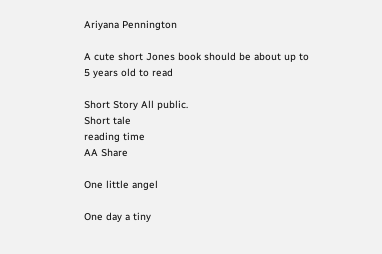Ariyana Pennington

A cute short Jones book should be about up to 5 years old to read

Short Story All public.
Short tale
reading time
AA Share

One little angel

One day a tiny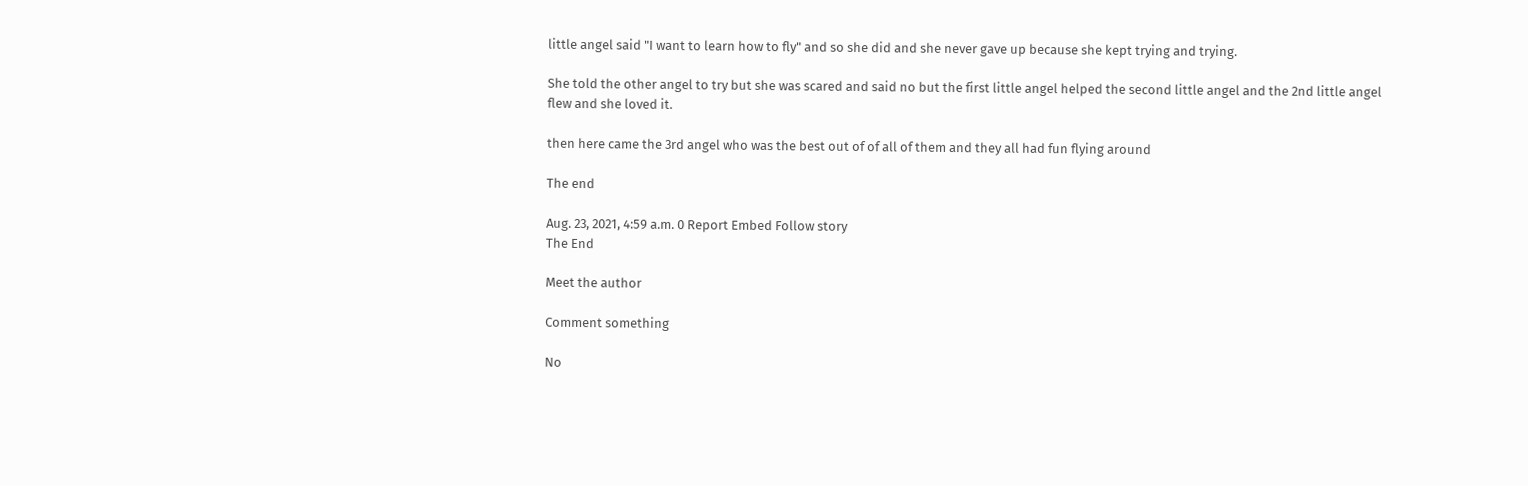little angel said "I want to learn how to fly" and so she did and she never gave up because she kept trying and trying.

She told the other angel to try but she was scared and said no but the first little angel helped the second little angel and the 2nd little angel flew and she loved it.

then here came the 3rd angel who was the best out of of all of them and they all had fun flying around

The end

Aug. 23, 2021, 4:59 a.m. 0 Report Embed Follow story
The End

Meet the author

Comment something

No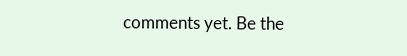comments yet. Be the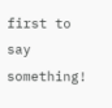first to say something!